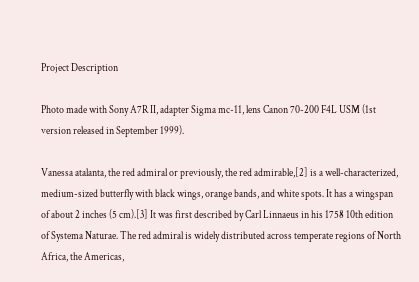Project Description

Photo made with Sony A7R II, adapter Sigma mc-11, lens Canon 70-200 F4L USM (1st version released in September 1999).

Vanessa atalanta, the red admiral or previously, the red admirable,[2] is a well-characterized, medium-sized butterfly with black wings, orange bands, and white spots. It has a wingspan of about 2 inches (5 cm).[3] It was first described by Carl Linnaeus in his 1758 10th edition of Systema Naturae. The red admiral is widely distributed across temperate regions of North Africa, the Americas,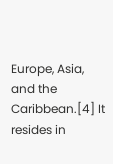Europe, Asia, and the Caribbean.[4] It resides in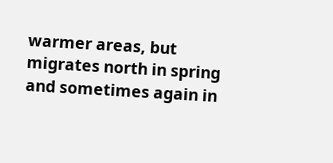warmer areas, but migrates north in spring and sometimes again in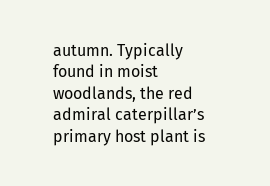autumn. Typically found in moist woodlands, the red admiral caterpillar’s primary host plant is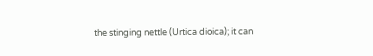the stinging nettle (Urtica dioica); it can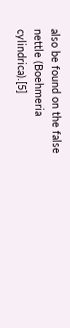also be found on the false nettle (Boehmeria cylindrica).[5]